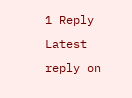1 Reply Latest reply on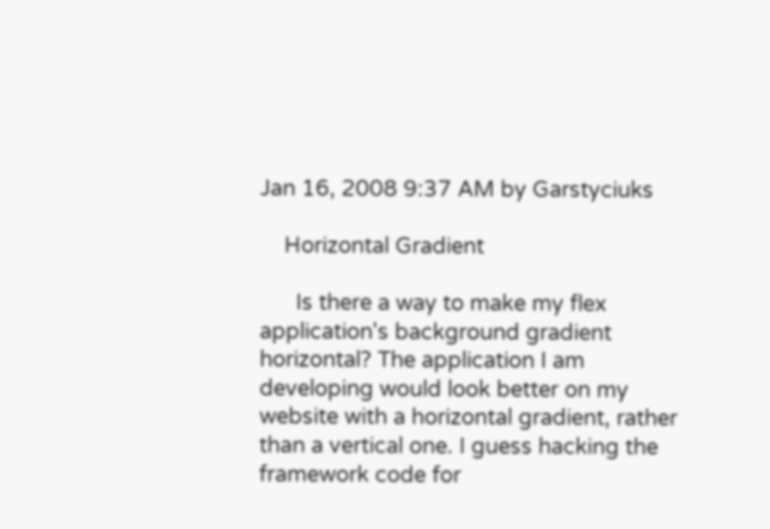Jan 16, 2008 9:37 AM by Garstyciuks

    Horizontal Gradient

      Is there a way to make my flex application's background gradient horizontal? The application I am developing would look better on my website with a horizontal gradient, rather than a vertical one. I guess hacking the framework code for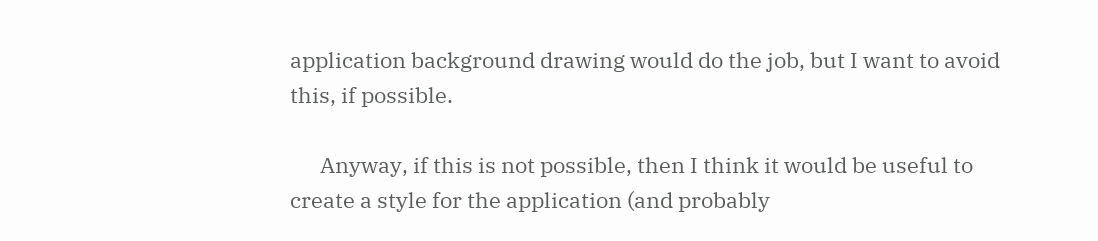application background drawing would do the job, but I want to avoid this, if possible.

      Anyway, if this is not possible, then I think it would be useful to create a style for the application (and probably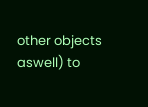other objects aswell) to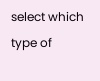select which type of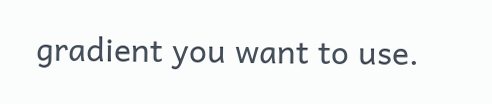gradient you want to use.